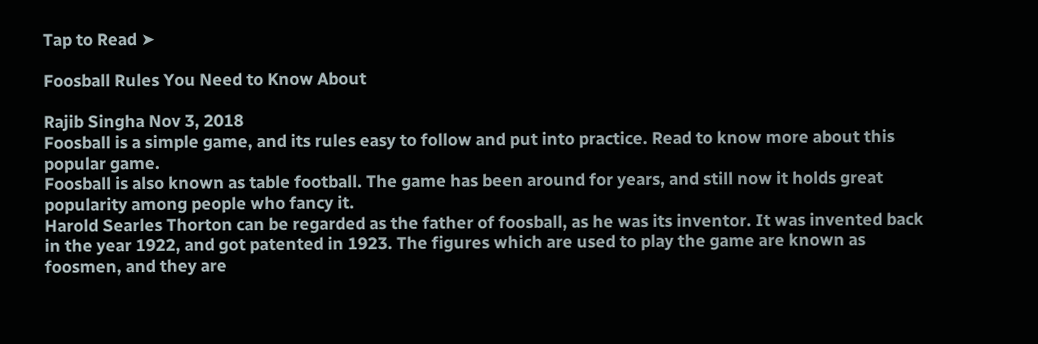Tap to Read ➤

Foosball Rules You Need to Know About

Rajib Singha Nov 3, 2018
Foosball is a simple game, and its rules easy to follow and put into practice. Read to know more about this popular game.
Foosball is also known as table football. The game has been around for years, and still now it holds great popularity among people who fancy it.
Harold Searles Thorton can be regarded as the father of foosball, as he was its inventor. It was invented back in the year 1922, and got patented in 1923. The figures which are used to play the game are known as foosmen, and they are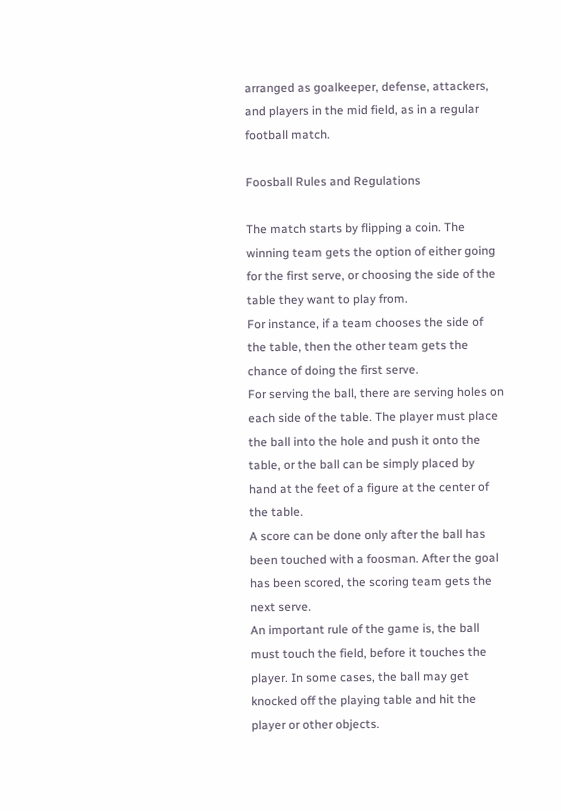arranged as goalkeeper, defense, attackers, and players in the mid field, as in a regular football match.

Foosball Rules and Regulations

The match starts by flipping a coin. The winning team gets the option of either going for the first serve, or choosing the side of the table they want to play from.
For instance, if a team chooses the side of the table, then the other team gets the chance of doing the first serve.
For serving the ball, there are serving holes on each side of the table. The player must place the ball into the hole and push it onto the table, or the ball can be simply placed by hand at the feet of a figure at the center of the table.
A score can be done only after the ball has been touched with a foosman. After the goal has been scored, the scoring team gets the next serve.
An important rule of the game is, the ball must touch the field, before it touches the player. In some cases, the ball may get knocked off the playing table and hit the player or other objects.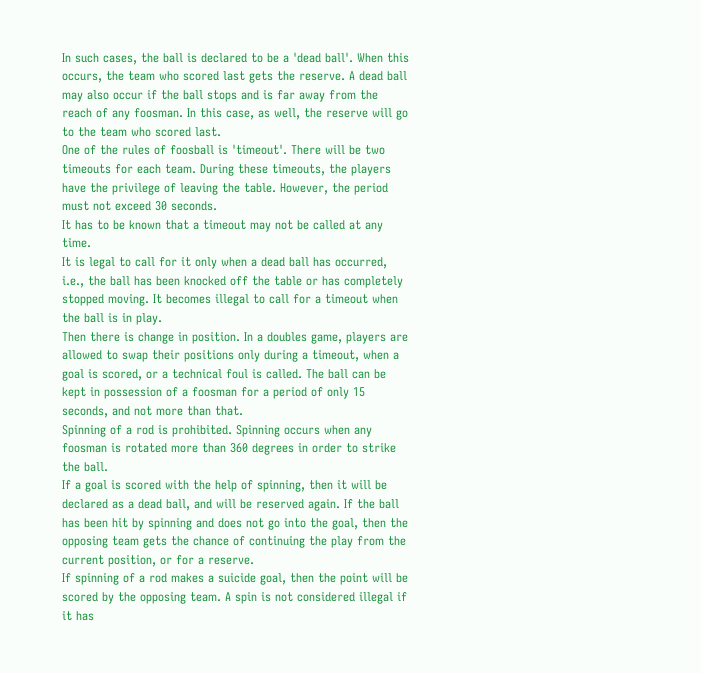In such cases, the ball is declared to be a 'dead ball'. When this occurs, the team who scored last gets the reserve. A dead ball may also occur if the ball stops and is far away from the reach of any foosman. In this case, as well, the reserve will go to the team who scored last.
One of the rules of foosball is 'timeout'. There will be two timeouts for each team. During these timeouts, the players have the privilege of leaving the table. However, the period must not exceed 30 seconds.
It has to be known that a timeout may not be called at any time.
It is legal to call for it only when a dead ball has occurred, i.e., the ball has been knocked off the table or has completely stopped moving. It becomes illegal to call for a timeout when the ball is in play.
Then there is change in position. In a doubles game, players are allowed to swap their positions only during a timeout, when a goal is scored, or a technical foul is called. The ball can be kept in possession of a foosman for a period of only 15 seconds, and not more than that.
Spinning of a rod is prohibited. Spinning occurs when any foosman is rotated more than 360 degrees in order to strike the ball.
If a goal is scored with the help of spinning, then it will be declared as a dead ball, and will be reserved again. If the ball has been hit by spinning and does not go into the goal, then the opposing team gets the chance of continuing the play from the current position, or for a reserve.
If spinning of a rod makes a suicide goal, then the point will be scored by the opposing team. A spin is not considered illegal if it has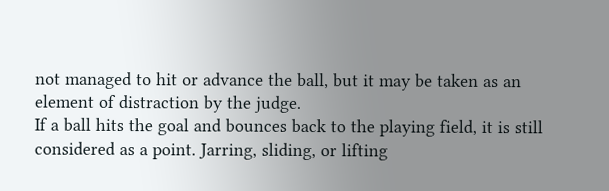not managed to hit or advance the ball, but it may be taken as an element of distraction by the judge.
If a ball hits the goal and bounces back to the playing field, it is still considered as a point. Jarring, sliding, or lifting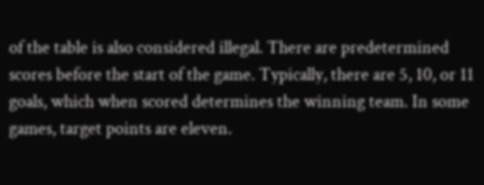of the table is also considered illegal. There are predetermined scores before the start of the game. Typically, there are 5, 10, or 11 goals, which when scored determines the winning team. In some games, target points are eleven.